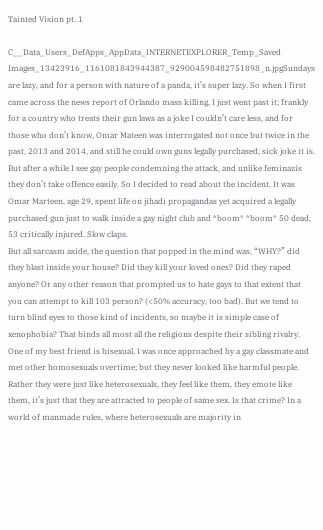Tainted Vision pt. 1

C__Data_Users_DefApps_AppData_INTERNETEXPLORER_Temp_Saved Images_13423916_1161081843944387_929004598482751898_n.jpgSundays are lazy, and for a person with nature of a panda, it’s super lazy. So when I first came across the news report of Orlando mass killing, I just went past it; frankly for a country who treats their gun laws as a joke I couldn’t care less, and for those who don’t know, Omar Mateen was interrogated not once but twice in the past, 2013 and 2014, and still he could own guns legally purchased; sick joke it is.
But after a while I see gay people condemning the attack, and unlike feminazis they don’t take offence easily. So I decided to read about the incident. It was Omar Marteen, age 29, spent life on jihadi propagandas yet acquired a legally purchased gun just to walk inside a gay night club and *boom* *boom* 50 dead, 53 critically injured. Slow claps.
But all sarcasm aside, the question that popped in the mind was, “WHY?” did they blast inside your house? Did they kill your loved ones? Did they raped anyone? Or any other reason that prompted us to hate gays to that extent that you can attempt to kill 103 person? (<50% accuracy, too bad). But we tend to turn blind eyes to those kind of incidents, so maybe it is simple case of xenophobia? That binds all most all the religions despite their sibling rivalry.
One of my best friend is bisexual, I was once approached by a gay classmate and met other homosexuals overtime; but they never looked like harmful people. Rather they were just like heterosexuals, they feel like them, they emote like them, it’s just that they are attracted to people of same sex. Is that crime? In a world of manmade rules, where heterosexuals are majority in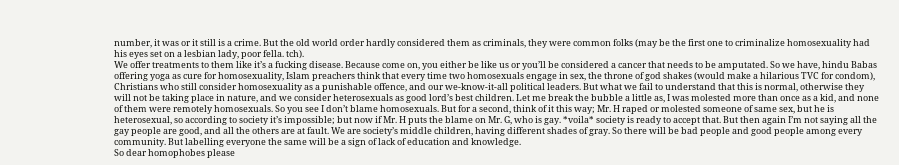number, it was or it still is a crime. But the old world order hardly considered them as criminals, they were common folks (may be the first one to criminalize homosexuality had his eyes set on a lesbian lady, poor fella. tch).
We offer treatments to them like it’s a fucking disease. Because come on, you either be like us or you’ll be considered a cancer that needs to be amputated. So we have, hindu Babas offering yoga as cure for homosexuality, Islam preachers think that every time two homosexuals engage in sex, the throne of god shakes (would make a hilarious TVC for condom), Christians who still consider homosexuality as a punishable offence, and our we-know-it-all political leaders. But what we fail to understand that this is normal, otherwise they will not be taking place in nature, and we consider heterosexuals as good lord’s best children. Let me break the bubble a little as, I was molested more than once as a kid, and none of them were remotely homosexuals. So you see I don’t blame homosexuals. But for a second, think of it this way; Mr. H raped or molested someone of same sex, but he is heterosexual, so according to society it’s impossible; but now if Mr. H puts the blame on Mr. G, who is gay. *voila* society is ready to accept that. But then again I’m not saying all the gay people are good, and all the others are at fault. We are society’s middle children, having different shades of gray. So there will be bad people and good people among every community. But labelling everyone the same will be a sign of lack of education and knowledge.
So dear homophobes please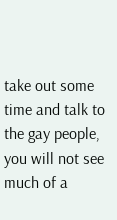take out some time and talk to the gay people, you will not see much of a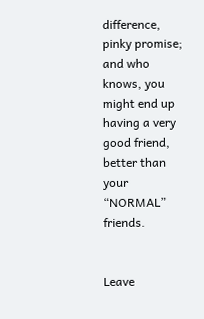difference, pinky promise; and who knows, you might end up having a very good friend, better than your “NORMAL” friends.


Leave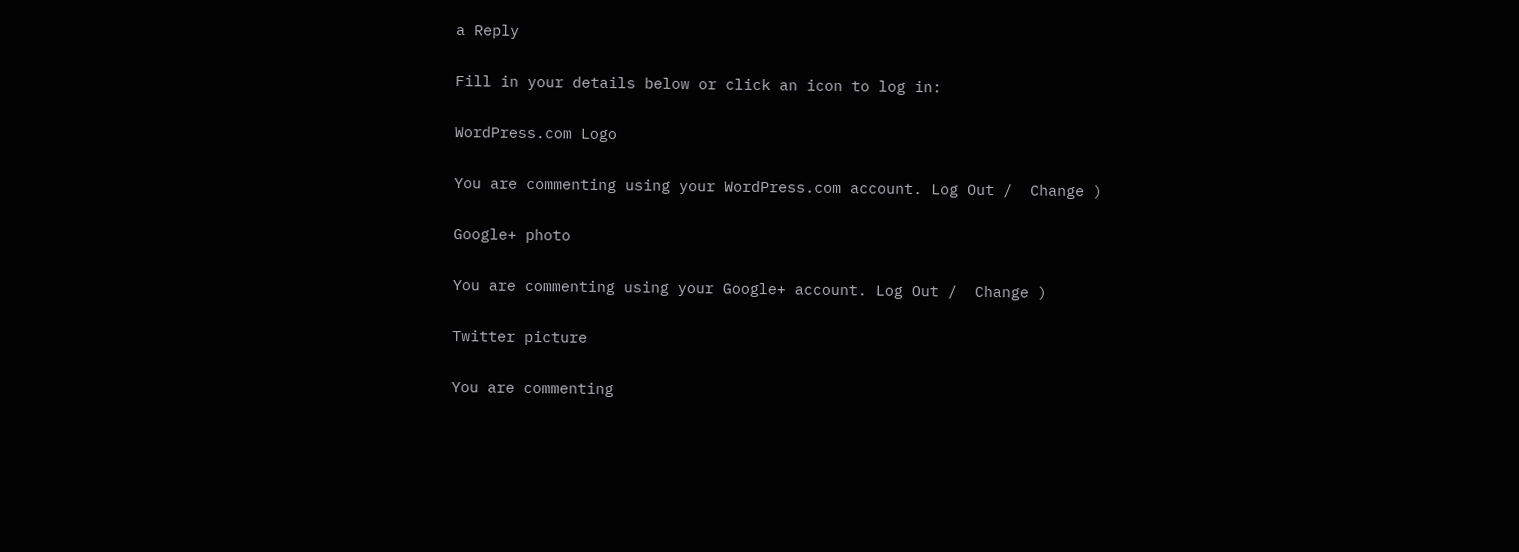a Reply

Fill in your details below or click an icon to log in:

WordPress.com Logo

You are commenting using your WordPress.com account. Log Out /  Change )

Google+ photo

You are commenting using your Google+ account. Log Out /  Change )

Twitter picture

You are commenting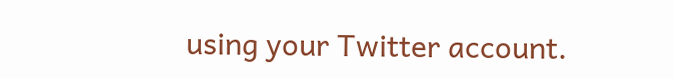using your Twitter account.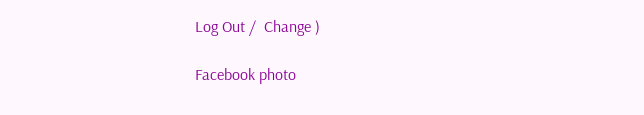Log Out /  Change )

Facebook photo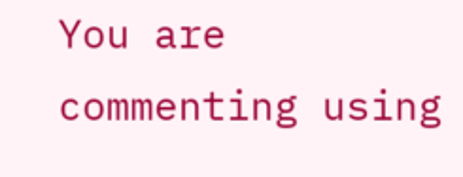You are commenting using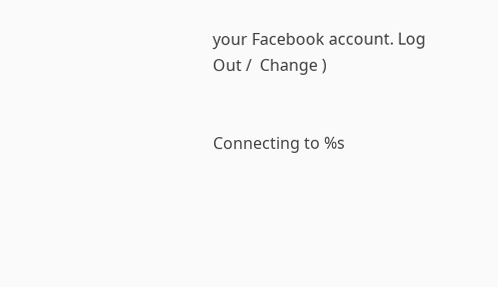your Facebook account. Log Out /  Change )


Connecting to %s